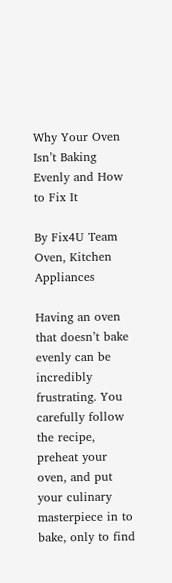Why Your Oven Isn’t Baking Evenly and How to Fix It

By Fix4U Team
Oven, Kitchen Appliances

Having an oven that doesn’t bake evenly can be incredibly frustrating. You carefully follow the recipe, preheat your oven, and put your culinary masterpiece in to bake, only to find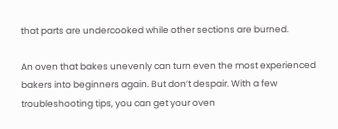that parts are undercooked while other sections are burned.

An oven that bakes unevenly can turn even the most experienced bakers into beginners again. But don’t despair. With a few troubleshooting tips, you can get your oven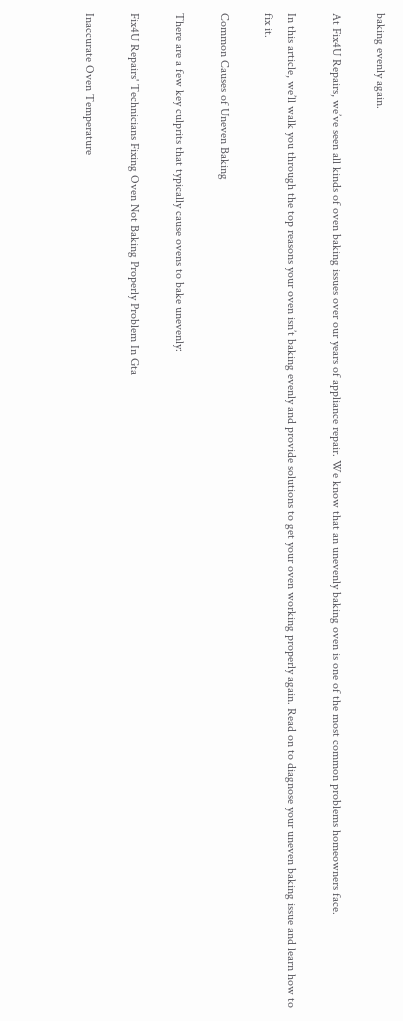baking evenly again.

At Fix4U Repairs, we’ve seen all kinds of oven baking issues over our years of appliance repair. We know that an unevenly baking oven is one of the most common problems homeowners face.

In this article, we’ll walk you through the top reasons your oven isn’t baking evenly and provide solutions to get your oven working properly again. Read on to diagnose your uneven baking issue and learn how to fix it.

Common Causes of Uneven Baking

There are a few key culprits that typically cause ovens to bake unevenly:

Fix4U Repairs' Technicians Fixing Oven Not Baking Properly Problem In Gta

Inaccurate Oven Temperature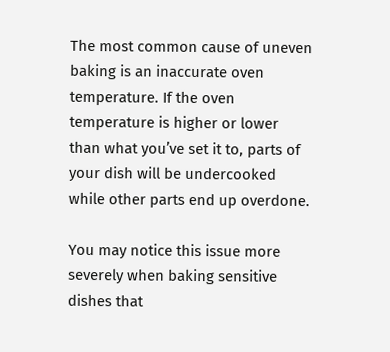The most common cause of uneven baking is an inaccurate oven temperature. If the oven temperature is higher or lower than what you’ve set it to, parts of your dish will be undercooked while other parts end up overdone.

You may notice this issue more severely when baking sensitive dishes that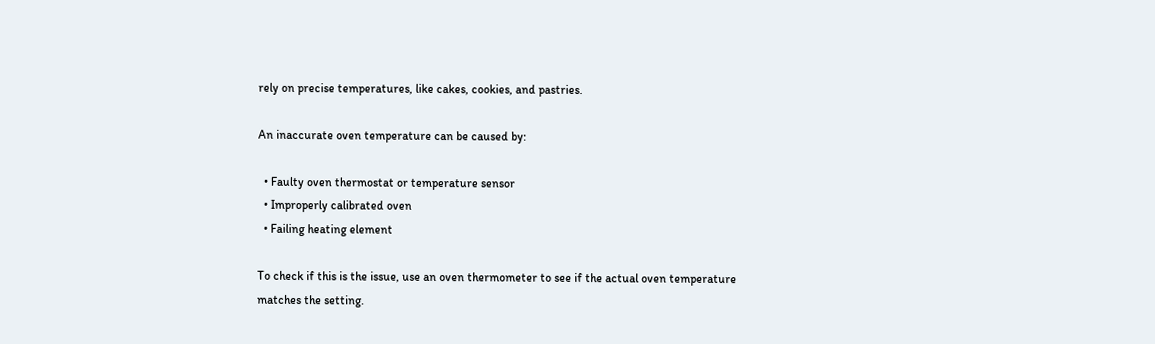rely on precise temperatures, like cakes, cookies, and pastries.

An inaccurate oven temperature can be caused by:

  • Faulty oven thermostat or temperature sensor
  • Improperly calibrated oven
  • Failing heating element

To check if this is the issue, use an oven thermometer to see if the actual oven temperature matches the setting.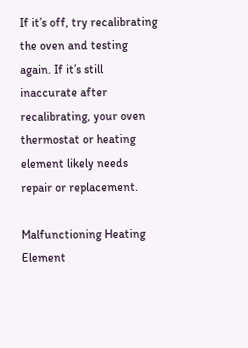If it’s off, try recalibrating the oven and testing again. If it’s still inaccurate after recalibrating, your oven thermostat or heating element likely needs repair or replacement.

Malfunctioning Heating Element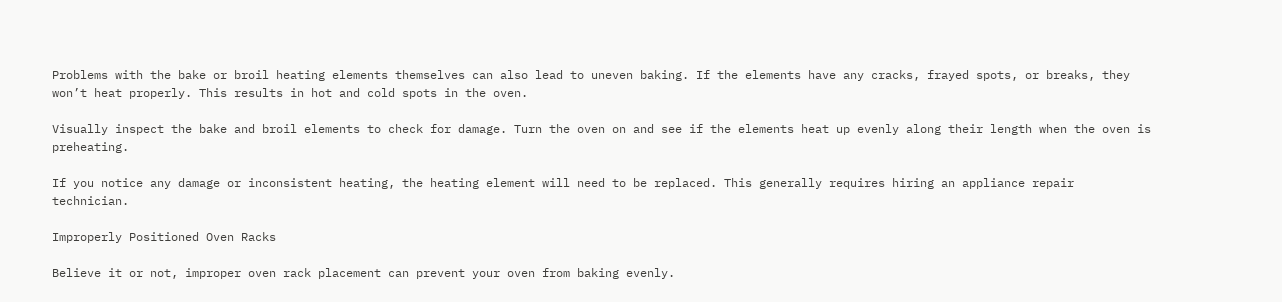Problems with the bake or broil heating elements themselves can also lead to uneven baking. If the elements have any cracks, frayed spots, or breaks, they won’t heat properly. This results in hot and cold spots in the oven.

Visually inspect the bake and broil elements to check for damage. Turn the oven on and see if the elements heat up evenly along their length when the oven is preheating.

If you notice any damage or inconsistent heating, the heating element will need to be replaced. This generally requires hiring an appliance repair technician.

Improperly Positioned Oven Racks

Believe it or not, improper oven rack placement can prevent your oven from baking evenly.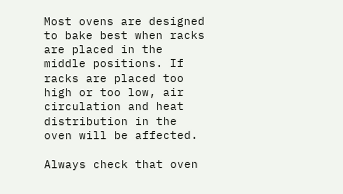Most ovens are designed to bake best when racks are placed in the middle positions. If racks are placed too high or too low, air circulation and heat distribution in the oven will be affected.

Always check that oven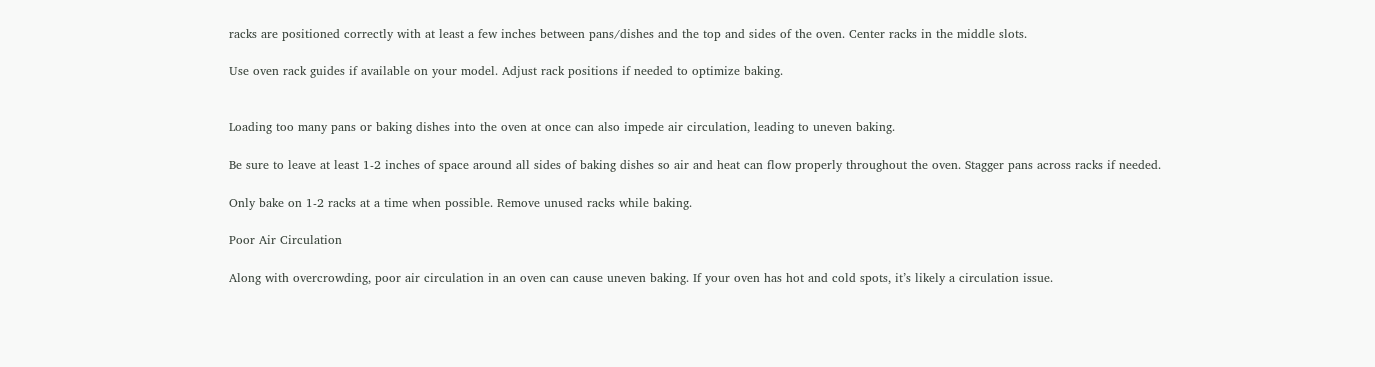racks are positioned correctly with at least a few inches between pans/dishes and the top and sides of the oven. Center racks in the middle slots.

Use oven rack guides if available on your model. Adjust rack positions if needed to optimize baking.


Loading too many pans or baking dishes into the oven at once can also impede air circulation, leading to uneven baking.

Be sure to leave at least 1-2 inches of space around all sides of baking dishes so air and heat can flow properly throughout the oven. Stagger pans across racks if needed.

Only bake on 1-2 racks at a time when possible. Remove unused racks while baking.

Poor Air Circulation

Along with overcrowding, poor air circulation in an oven can cause uneven baking. If your oven has hot and cold spots, it’s likely a circulation issue.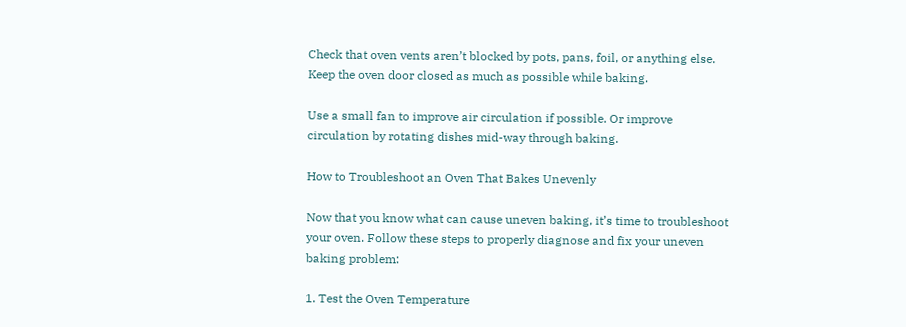Check that oven vents aren’t blocked by pots, pans, foil, or anything else. Keep the oven door closed as much as possible while baking.

Use a small fan to improve air circulation if possible. Or improve circulation by rotating dishes mid-way through baking.

How to Troubleshoot an Oven That Bakes Unevenly

Now that you know what can cause uneven baking, it’s time to troubleshoot your oven. Follow these steps to properly diagnose and fix your uneven baking problem:

1. Test the Oven Temperature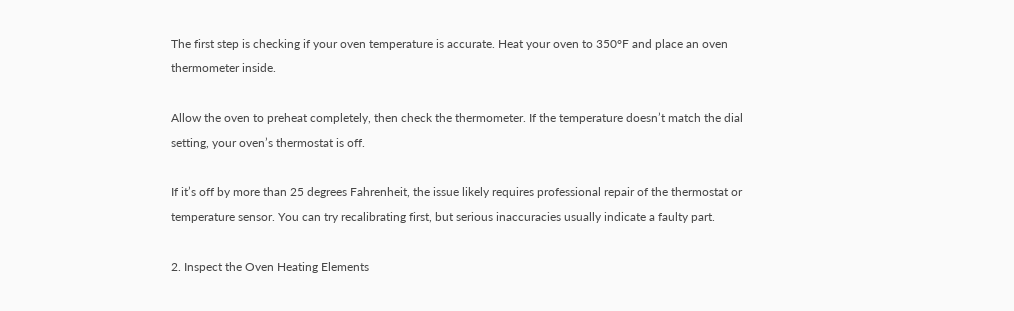The first step is checking if your oven temperature is accurate. Heat your oven to 350°F and place an oven thermometer inside.

Allow the oven to preheat completely, then check the thermometer. If the temperature doesn’t match the dial setting, your oven’s thermostat is off.

If it’s off by more than 25 degrees Fahrenheit, the issue likely requires professional repair of the thermostat or temperature sensor. You can try recalibrating first, but serious inaccuracies usually indicate a faulty part.

2. Inspect the Oven Heating Elements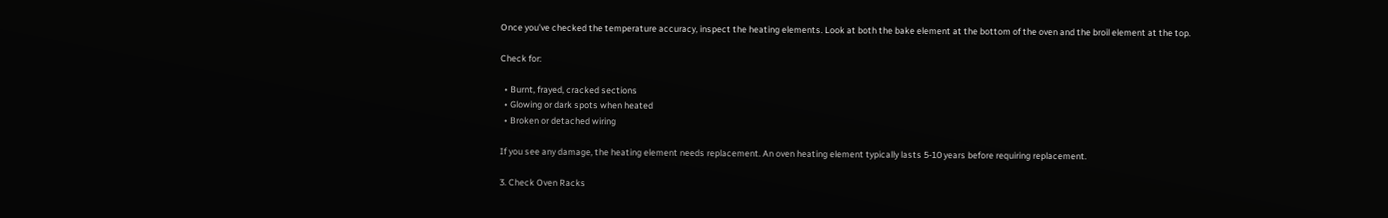Once you’ve checked the temperature accuracy, inspect the heating elements. Look at both the bake element at the bottom of the oven and the broil element at the top.

Check for:

  • Burnt, frayed, cracked sections
  • Glowing or dark spots when heated
  • Broken or detached wiring

If you see any damage, the heating element needs replacement. An oven heating element typically lasts 5-10 years before requiring replacement.

3. Check Oven Racks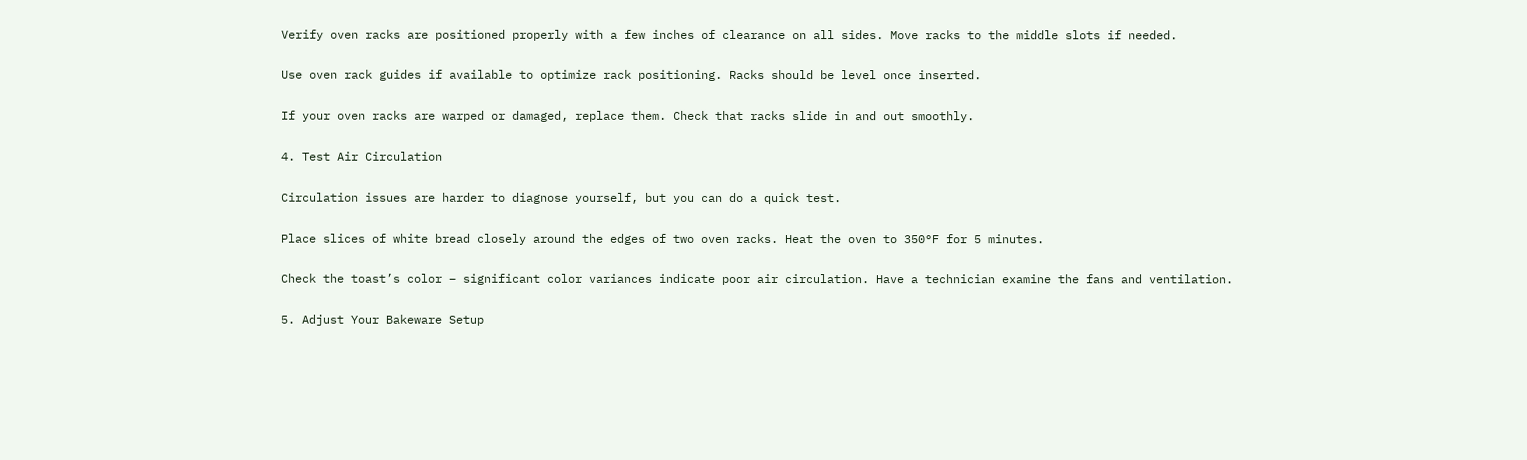Verify oven racks are positioned properly with a few inches of clearance on all sides. Move racks to the middle slots if needed.

Use oven rack guides if available to optimize rack positioning. Racks should be level once inserted.

If your oven racks are warped or damaged, replace them. Check that racks slide in and out smoothly.

4. Test Air Circulation

Circulation issues are harder to diagnose yourself, but you can do a quick test.

Place slices of white bread closely around the edges of two oven racks. Heat the oven to 350°F for 5 minutes.

Check the toast’s color – significant color variances indicate poor air circulation. Have a technician examine the fans and ventilation.

5. Adjust Your Bakeware Setup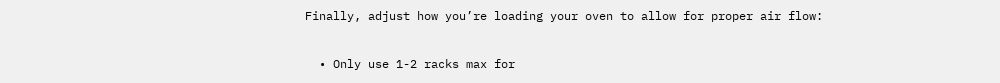Finally, adjust how you’re loading your oven to allow for proper air flow:

  • Only use 1-2 racks max for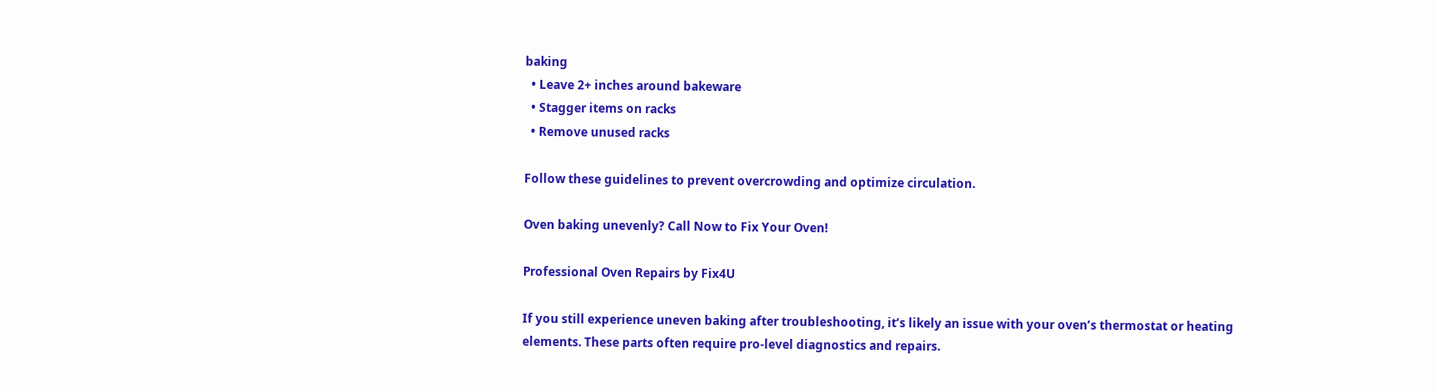baking
  • Leave 2+ inches around bakeware
  • Stagger items on racks
  • Remove unused racks

Follow these guidelines to prevent overcrowding and optimize circulation.

Oven baking unevenly? Call Now to Fix Your Oven!

Professional Oven Repairs by Fix4U

If you still experience uneven baking after troubleshooting, it’s likely an issue with your oven’s thermostat or heating elements. These parts often require pro-level diagnostics and repairs.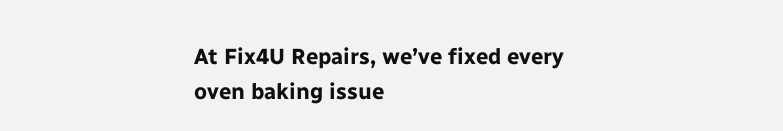At Fix4U Repairs, we’ve fixed every oven baking issue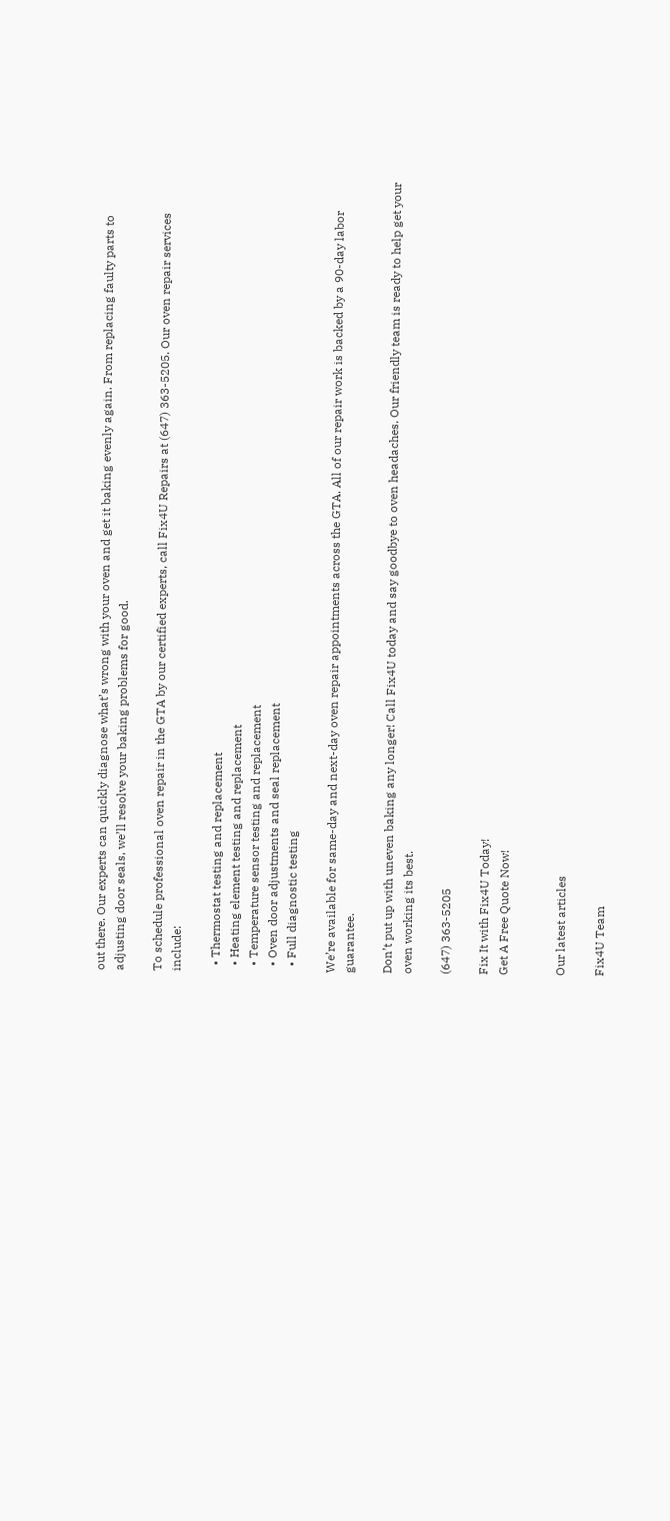out there. Our experts can quickly diagnose what’s wrong with your oven and get it baking evenly again. From replacing faulty parts to adjusting door seals, we’ll resolve your baking problems for good.

To schedule professional oven repair in the GTA by our certified experts, call Fix4U Repairs at (647) 363-5205. Our oven repair services include:

  • Thermostat testing and replacement
  • Heating element testing and replacement
  • Temperature sensor testing and replacement
  • Oven door adjustments and seal replacement
  • Full diagnostic testing

We’re available for same-day and next-day oven repair appointments across the GTA. All of our repair work is backed by a 90-day labor guarantee.

Don’t put up with uneven baking any longer! Call Fix4U today and say goodbye to oven headaches. Our friendly team is ready to help get your oven working its best.

(647) 363-5205

Fix It with Fix4U Today!
Get A Free Quote Now!


Our latest articles

Fix4U Team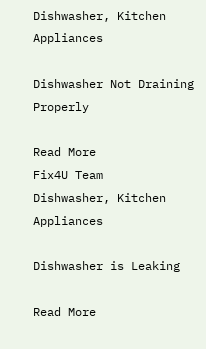Dishwasher, Kitchen Appliances

Dishwasher Not Draining Properly

Read More
Fix4U Team
Dishwasher, Kitchen Appliances

Dishwasher is Leaking

Read More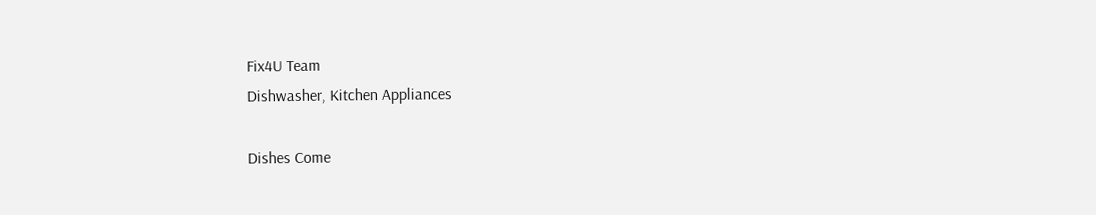Fix4U Team
Dishwasher, Kitchen Appliances

Dishes Come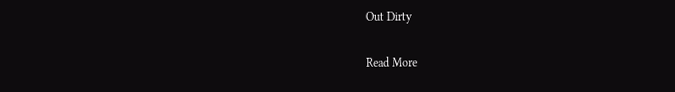Out Dirty

Read More